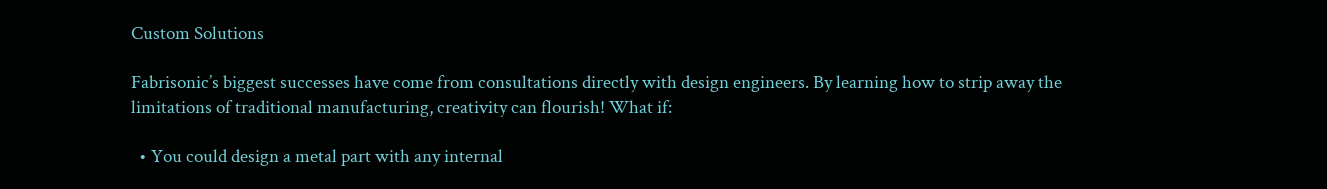Custom Solutions

Fabrisonic’s biggest successes have come from consultations directly with design engineers. By learning how to strip away the limitations of traditional manufacturing, creativity can flourish! What if:

  • You could design a metal part with any internal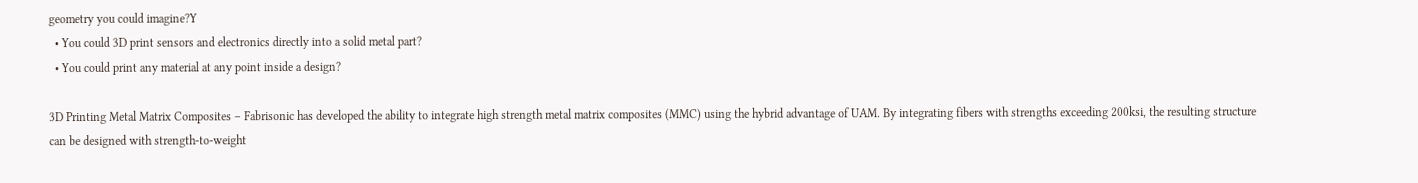geometry you could imagine?Y
  • You could 3D print sensors and electronics directly into a solid metal part?
  • You could print any material at any point inside a design?

3D Printing Metal Matrix Composites – Fabrisonic has developed the ability to integrate high strength metal matrix composites (MMC) using the hybrid advantage of UAM. By integrating fibers with strengths exceeding 200ksi, the resulting structure can be designed with strength-to-weight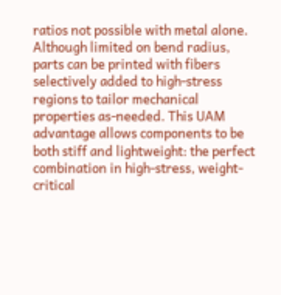ratios not possible with metal alone. Although limited on bend radius, parts can be printed with fibers selectively added to high-stress regions to tailor mechanical properties as-needed. This UAM advantage allows components to be both stiff and lightweight: the perfect combination in high-stress, weight-critical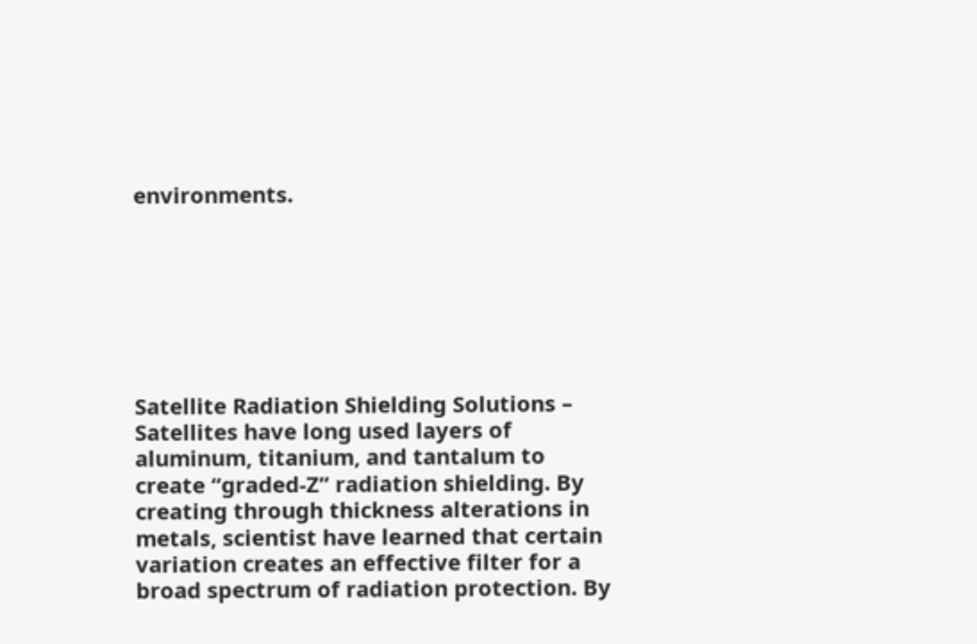environments.







Satellite Radiation Shielding Solutions – Satellites have long used layers of aluminum, titanium, and tantalum to create “graded-Z” radiation shielding. By creating through thickness alterations in metals, scientist have learned that certain variation creates an effective filter for a broad spectrum of radiation protection. By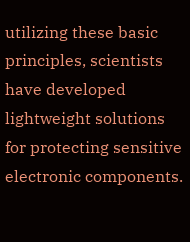utilizing these basic principles, scientists have developed lightweight solutions for protecting sensitive electronic components.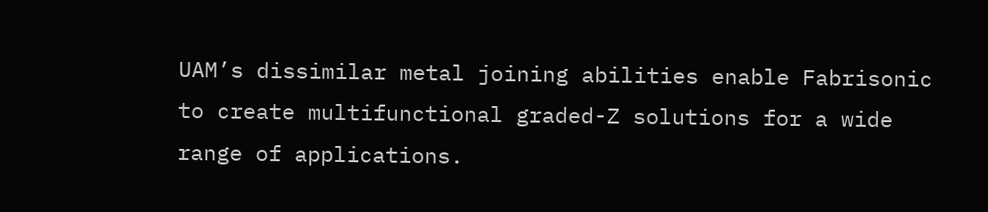UAM’s dissimilar metal joining abilities enable Fabrisonic to create multifunctional graded-Z solutions for a wide range of applications.